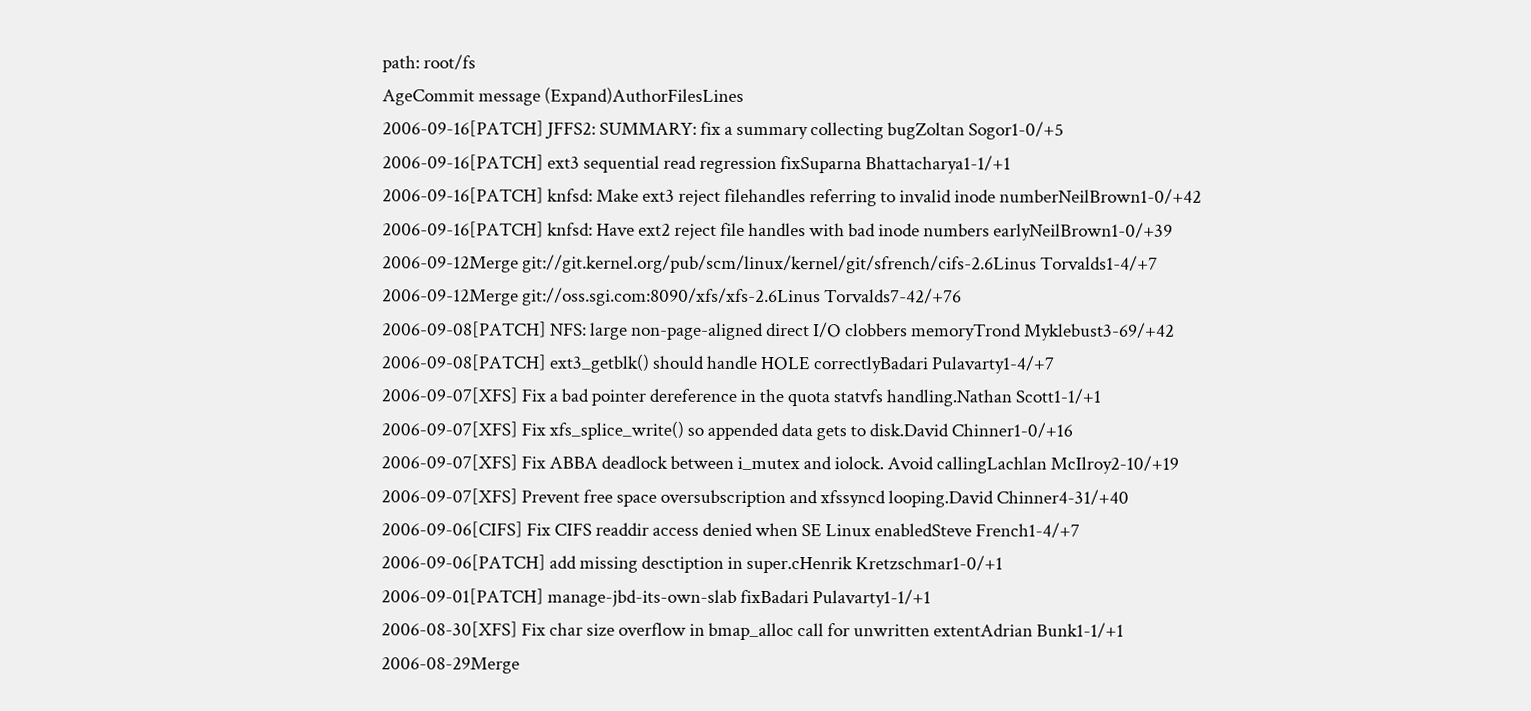path: root/fs
AgeCommit message (Expand)AuthorFilesLines
2006-09-16[PATCH] JFFS2: SUMMARY: fix a summary collecting bugZoltan Sogor1-0/+5
2006-09-16[PATCH] ext3 sequential read regression fixSuparna Bhattacharya1-1/+1
2006-09-16[PATCH] knfsd: Make ext3 reject filehandles referring to invalid inode numberNeilBrown1-0/+42
2006-09-16[PATCH] knfsd: Have ext2 reject file handles with bad inode numbers earlyNeilBrown1-0/+39
2006-09-12Merge git://git.kernel.org/pub/scm/linux/kernel/git/sfrench/cifs-2.6Linus Torvalds1-4/+7
2006-09-12Merge git://oss.sgi.com:8090/xfs/xfs-2.6Linus Torvalds7-42/+76
2006-09-08[PATCH] NFS: large non-page-aligned direct I/O clobbers memoryTrond Myklebust3-69/+42
2006-09-08[PATCH] ext3_getblk() should handle HOLE correctlyBadari Pulavarty1-4/+7
2006-09-07[XFS] Fix a bad pointer dereference in the quota statvfs handling.Nathan Scott1-1/+1
2006-09-07[XFS] Fix xfs_splice_write() so appended data gets to disk.David Chinner1-0/+16
2006-09-07[XFS] Fix ABBA deadlock between i_mutex and iolock. Avoid callingLachlan McIlroy2-10/+19
2006-09-07[XFS] Prevent free space oversubscription and xfssyncd looping.David Chinner4-31/+40
2006-09-06[CIFS] Fix CIFS readdir access denied when SE Linux enabledSteve French1-4/+7
2006-09-06[PATCH] add missing desctiption in super.cHenrik Kretzschmar1-0/+1
2006-09-01[PATCH] manage-jbd-its-own-slab fixBadari Pulavarty1-1/+1
2006-08-30[XFS] Fix char size overflow in bmap_alloc call for unwritten extentAdrian Bunk1-1/+1
2006-08-29Merge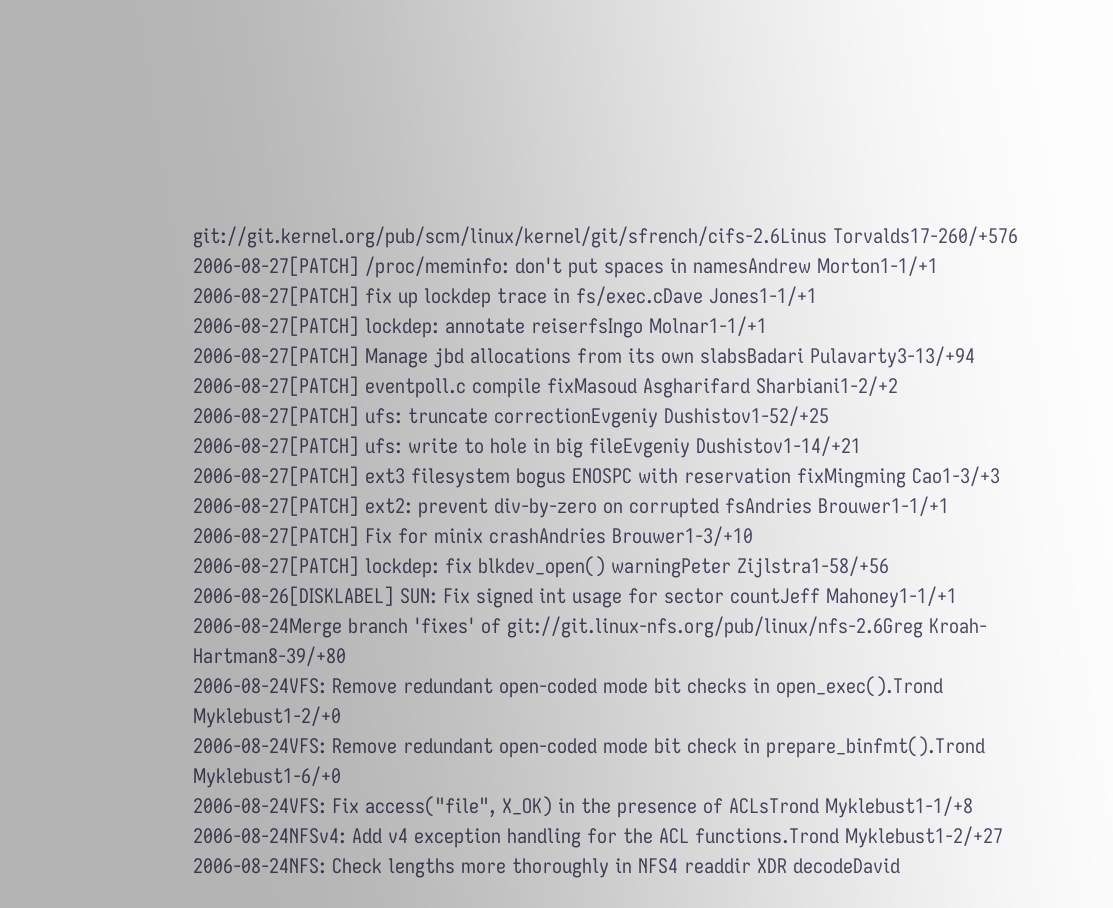git://git.kernel.org/pub/scm/linux/kernel/git/sfrench/cifs-2.6Linus Torvalds17-260/+576
2006-08-27[PATCH] /proc/meminfo: don't put spaces in namesAndrew Morton1-1/+1
2006-08-27[PATCH] fix up lockdep trace in fs/exec.cDave Jones1-1/+1
2006-08-27[PATCH] lockdep: annotate reiserfsIngo Molnar1-1/+1
2006-08-27[PATCH] Manage jbd allocations from its own slabsBadari Pulavarty3-13/+94
2006-08-27[PATCH] eventpoll.c compile fixMasoud Asgharifard Sharbiani1-2/+2
2006-08-27[PATCH] ufs: truncate correctionEvgeniy Dushistov1-52/+25
2006-08-27[PATCH] ufs: write to hole in big fileEvgeniy Dushistov1-14/+21
2006-08-27[PATCH] ext3 filesystem bogus ENOSPC with reservation fixMingming Cao1-3/+3
2006-08-27[PATCH] ext2: prevent div-by-zero on corrupted fsAndries Brouwer1-1/+1
2006-08-27[PATCH] Fix for minix crashAndries Brouwer1-3/+10
2006-08-27[PATCH] lockdep: fix blkdev_open() warningPeter Zijlstra1-58/+56
2006-08-26[DISKLABEL] SUN: Fix signed int usage for sector countJeff Mahoney1-1/+1
2006-08-24Merge branch 'fixes' of git://git.linux-nfs.org/pub/linux/nfs-2.6Greg Kroah-Hartman8-39/+80
2006-08-24VFS: Remove redundant open-coded mode bit checks in open_exec().Trond Myklebust1-2/+0
2006-08-24VFS: Remove redundant open-coded mode bit check in prepare_binfmt().Trond Myklebust1-6/+0
2006-08-24VFS: Fix access("file", X_OK) in the presence of ACLsTrond Myklebust1-1/+8
2006-08-24NFSv4: Add v4 exception handling for the ACL functions.Trond Myklebust1-2/+27
2006-08-24NFS: Check lengths more thoroughly in NFS4 readdir XDR decodeDavid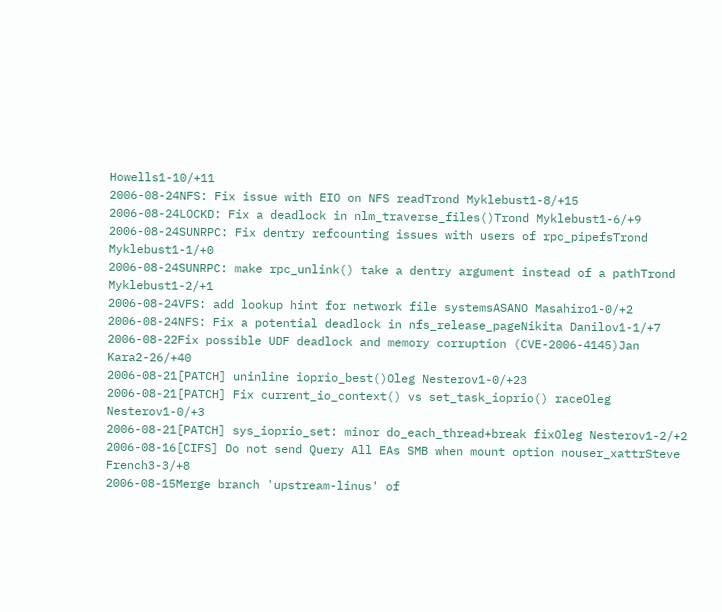Howells1-10/+11
2006-08-24NFS: Fix issue with EIO on NFS readTrond Myklebust1-8/+15
2006-08-24LOCKD: Fix a deadlock in nlm_traverse_files()Trond Myklebust1-6/+9
2006-08-24SUNRPC: Fix dentry refcounting issues with users of rpc_pipefsTrond Myklebust1-1/+0
2006-08-24SUNRPC: make rpc_unlink() take a dentry argument instead of a pathTrond Myklebust1-2/+1
2006-08-24VFS: add lookup hint for network file systemsASANO Masahiro1-0/+2
2006-08-24NFS: Fix a potential deadlock in nfs_release_pageNikita Danilov1-1/+7
2006-08-22Fix possible UDF deadlock and memory corruption (CVE-2006-4145)Jan Kara2-26/+40
2006-08-21[PATCH] uninline ioprio_best()Oleg Nesterov1-0/+23
2006-08-21[PATCH] Fix current_io_context() vs set_task_ioprio() raceOleg Nesterov1-0/+3
2006-08-21[PATCH] sys_ioprio_set: minor do_each_thread+break fixOleg Nesterov1-2/+2
2006-08-16[CIFS] Do not send Query All EAs SMB when mount option nouser_xattrSteve French3-3/+8
2006-08-15Merge branch 'upstream-linus' of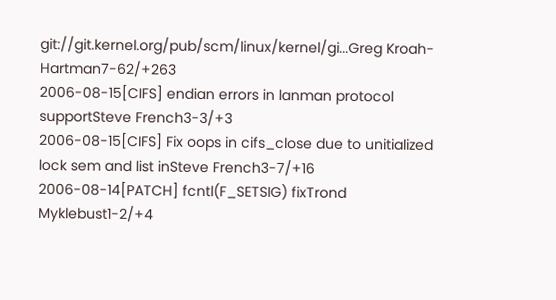git://git.kernel.org/pub/scm/linux/kernel/gi...Greg Kroah-Hartman7-62/+263
2006-08-15[CIFS] endian errors in lanman protocol supportSteve French3-3/+3
2006-08-15[CIFS] Fix oops in cifs_close due to unitialized lock sem and list inSteve French3-7/+16
2006-08-14[PATCH] fcntl(F_SETSIG) fixTrond Myklebust1-2/+4